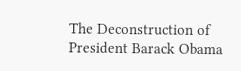The Deconstruction of President Barack Obama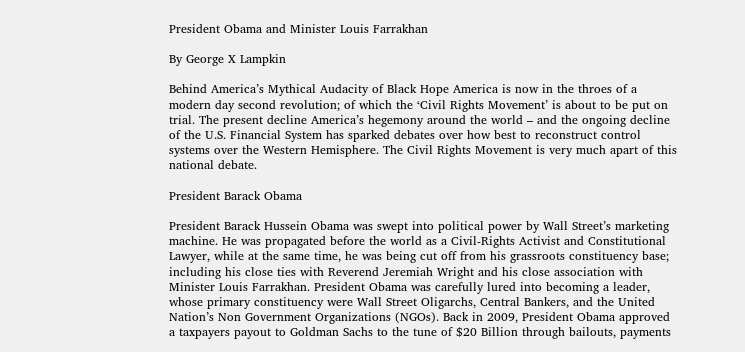President Obama and Minister Louis Farrakhan

By George X Lampkin

Behind America’s Mythical Audacity of Black Hope America is now in the throes of a modern day second revolution; of which the ‘Civil Rights Movement’ is about to be put on trial. The present decline America’s hegemony around the world – and the ongoing decline of the U.S. Financial System has sparked debates over how best to reconstruct control systems over the Western Hemisphere. The Civil Rights Movement is very much apart of this national debate.

President Barack Obama

President Barack Hussein Obama was swept into political power by Wall Street’s marketing machine. He was propagated before the world as a Civil-Rights Activist and Constitutional Lawyer, while at the same time, he was being cut off from his grassroots constituency base; including his close ties with Reverend Jeremiah Wright and his close association with Minister Louis Farrakhan. President Obama was carefully lured into becoming a leader, whose primary constituency were Wall Street Oligarchs, Central Bankers, and the United Nation’s Non Government Organizations (NGOs). Back in 2009, President Obama approved a taxpayers payout to Goldman Sachs to the tune of $20 Billion through bailouts, payments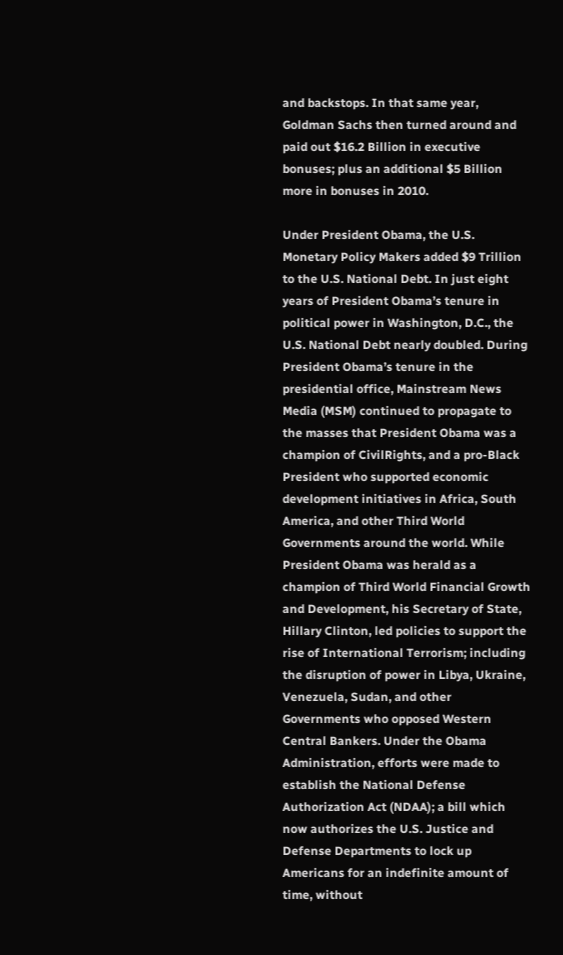and backstops. In that same year, Goldman Sachs then turned around and paid out $16.2 Billion in executive bonuses; plus an additional $5 Billion more in bonuses in 2010.

Under President Obama, the U.S. Monetary Policy Makers added $9 Trillion to the U.S. National Debt. In just eight years of President Obama’s tenure in political power in Washington, D.C., the U.S. National Debt nearly doubled. During President Obama’s tenure in the presidential office, Mainstream News Media (MSM) continued to propagate to the masses that President Obama was a champion of CivilRights, and a pro-Black President who supported economic development initiatives in Africa, South America, and other Third World Governments around the world. While President Obama was herald as a champion of Third World Financial Growth and Development, his Secretary of State, Hillary Clinton, led policies to support the rise of International Terrorism; including the disruption of power in Libya, Ukraine, Venezuela, Sudan, and other Governments who opposed Western Central Bankers. Under the Obama Administration, efforts were made to establish the National Defense Authorization Act (NDAA); a bill which now authorizes the U.S. Justice and Defense Departments to lock up Americans for an indefinite amount of time, without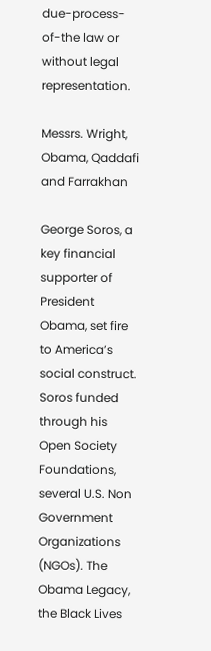due-process-of-the law or without legal representation.

Messrs. Wright, Obama, Qaddafi and Farrakhan

George Soros, a key financial supporter of President Obama, set fire to America’s social construct. Soros funded through his Open Society Foundations, several U.S. Non Government Organizations (NGOs). The Obama Legacy, the Black Lives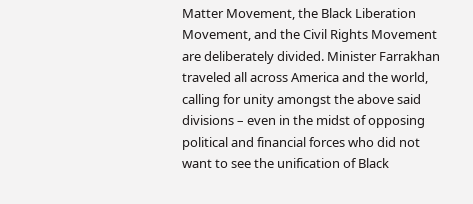Matter Movement, the Black Liberation Movement, and the Civil Rights Movement are deliberately divided. Minister Farrakhan traveled all across America and the world, calling for unity amongst the above said divisions – even in the midst of opposing political and financial forces who did not want to see the unification of Black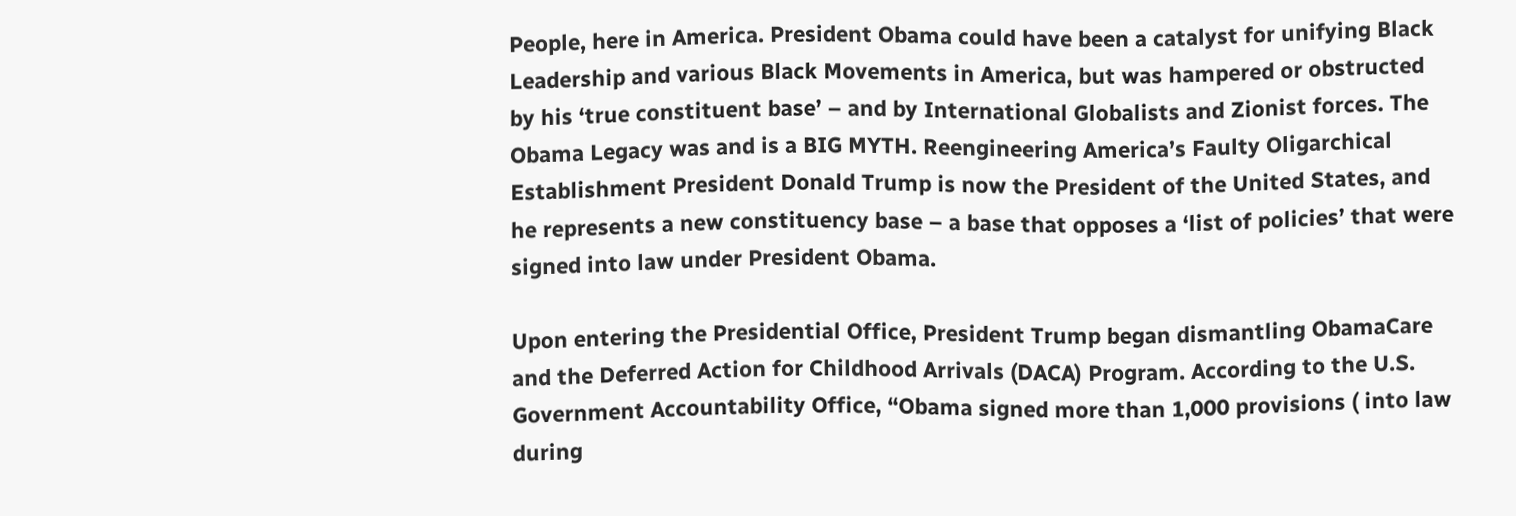People, here in America. President Obama could have been a catalyst for unifying Black Leadership and various Black Movements in America, but was hampered or obstructed by his ‘true constituent base’ – and by International Globalists and Zionist forces. The Obama Legacy was and is a BIG MYTH. Reengineering America’s Faulty Oligarchical Establishment President Donald Trump is now the President of the United States, and he represents a new constituency base – a base that opposes a ‘list of policies’ that were signed into law under President Obama.

Upon entering the Presidential Office, President Trump began dismantling ObamaCare and the Deferred Action for Childhood Arrivals (DACA) Program. According to the U.S. Government Accountability Office, “Obama signed more than 1,000 provisions ( into law during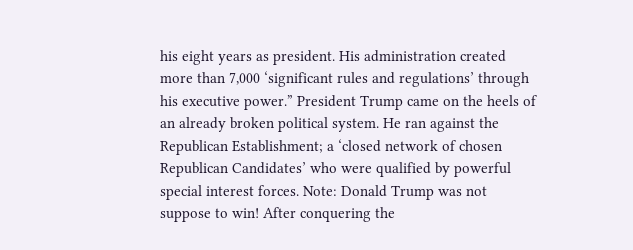his eight years as president. His administration created more than 7,000 ‘significant rules and regulations’ through his executive power.” President Trump came on the heels of an already broken political system. He ran against the Republican Establishment; a ‘closed network of chosen Republican Candidates’ who were qualified by powerful special interest forces. Note: Donald Trump was not suppose to win! After conquering the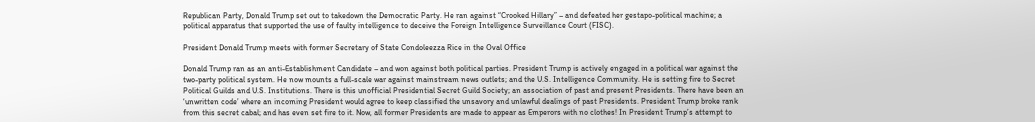Republican Party, Donald Trump set out to takedown the Democratic Party. He ran against “Crooked Hillary” – and defeated her gestapo-political machine; a political apparatus that supported the use of faulty intelligence to deceive the Foreign Intelligence Surveillance Court (FISC).

President Donald Trump meets with former Secretary of State Condoleezza Rice in the Oval Office

Donald Trump ran as an anti-Establishment Candidate – and won against both political parties. President Trump is actively engaged in a political war against the two-party political system. He now mounts a full-scale war against mainstream news outlets; and the U.S. Intelligence Community. He is setting fire to Secret Political Guilds and U.S. Institutions. There is this unofficial Presidential Secret Guild Society; an association of past and present Presidents. There have been an ‘unwritten code’ where an incoming President would agree to keep classified the unsavory and unlawful dealings of past Presidents. President Trump broke rank from this secret cabal; and has even set fire to it. Now, all former Presidents are made to appear as Emperors with no clothes! In President Trump’s attempt to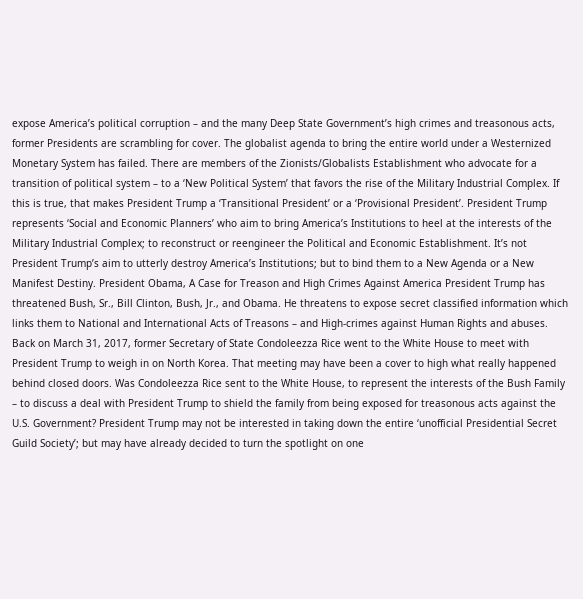expose America’s political corruption – and the many Deep State Government’s high crimes and treasonous acts, former Presidents are scrambling for cover. The globalist agenda to bring the entire world under a Westernized Monetary System has failed. There are members of the Zionists/Globalists Establishment who advocate for a transition of political system – to a ‘New Political System’ that favors the rise of the Military Industrial Complex. If this is true, that makes President Trump a ‘Transitional President’ or a ‘Provisional President’. President Trump represents ‘Social and Economic Planners’ who aim to bring America’s Institutions to heel at the interests of the Military Industrial Complex; to reconstruct or reengineer the Political and Economic Establishment. It’s not President Trump’s aim to utterly destroy America’s Institutions; but to bind them to a New Agenda or a New Manifest Destiny. President Obama, A Case for Treason and High Crimes Against America President Trump has threatened Bush, Sr., Bill Clinton, Bush, Jr., and Obama. He threatens to expose secret classified information which links them to National and International Acts of Treasons – and High-crimes against Human Rights and abuses. Back on March 31, 2017, former Secretary of State Condoleezza Rice went to the White House to meet with President Trump to weigh in on North Korea. That meeting may have been a cover to high what really happened behind closed doors. Was Condoleezza Rice sent to the White House, to represent the interests of the Bush Family – to discuss a deal with President Trump to shield the family from being exposed for treasonous acts against the U.S. Government? President Trump may not be interested in taking down the entire ‘unofficial Presidential Secret Guild Society’; but may have already decided to turn the spotlight on one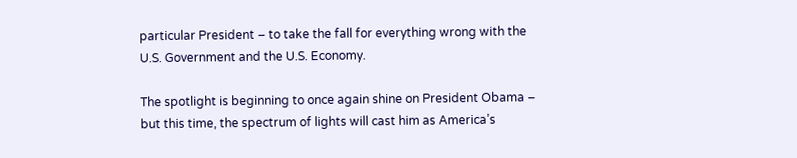particular President – to take the fall for everything wrong with the U.S. Government and the U.S. Economy.

The spotlight is beginning to once again shine on President Obama – but this time, the spectrum of lights will cast him as America’s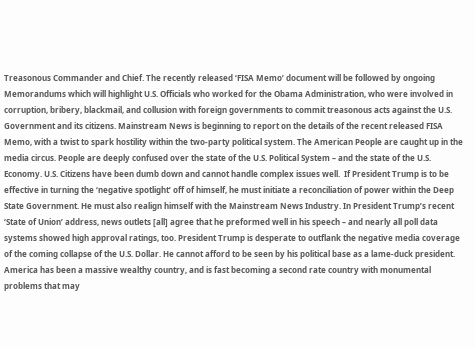Treasonous Commander and Chief. The recently released ‘FISA Memo’ document will be followed by ongoing Memorandums which will highlight U.S. Officials who worked for the Obama Administration, who were involved in corruption, bribery, blackmail, and collusion with foreign governments to commit treasonous acts against the U.S. Government and its citizens. Mainstream News is beginning to report on the details of the recent released FISA Memo, with a twist to spark hostility within the two-party political system. The American People are caught up in the media circus. People are deeply confused over the state of the U.S. Political System – and the state of the U.S. Economy. U.S. Citizens have been dumb down and cannot handle complex issues well.  If President Trump is to be effective in turning the ‘negative spotlight’ off of himself, he must initiate a reconciliation of power within the Deep State Government. He must also realign himself with the Mainstream News Industry. In President Trump’s recent ‘State of Union’ address, news outlets [all] agree that he preformed well in his speech – and nearly all poll data systems showed high approval ratings, too. President Trump is desperate to outflank the negative media coverage of the coming collapse of the U.S. Dollar. He cannot afford to be seen by his political base as a lame-duck president. America has been a massive wealthy country, and is fast becoming a second rate country with monumental problems that may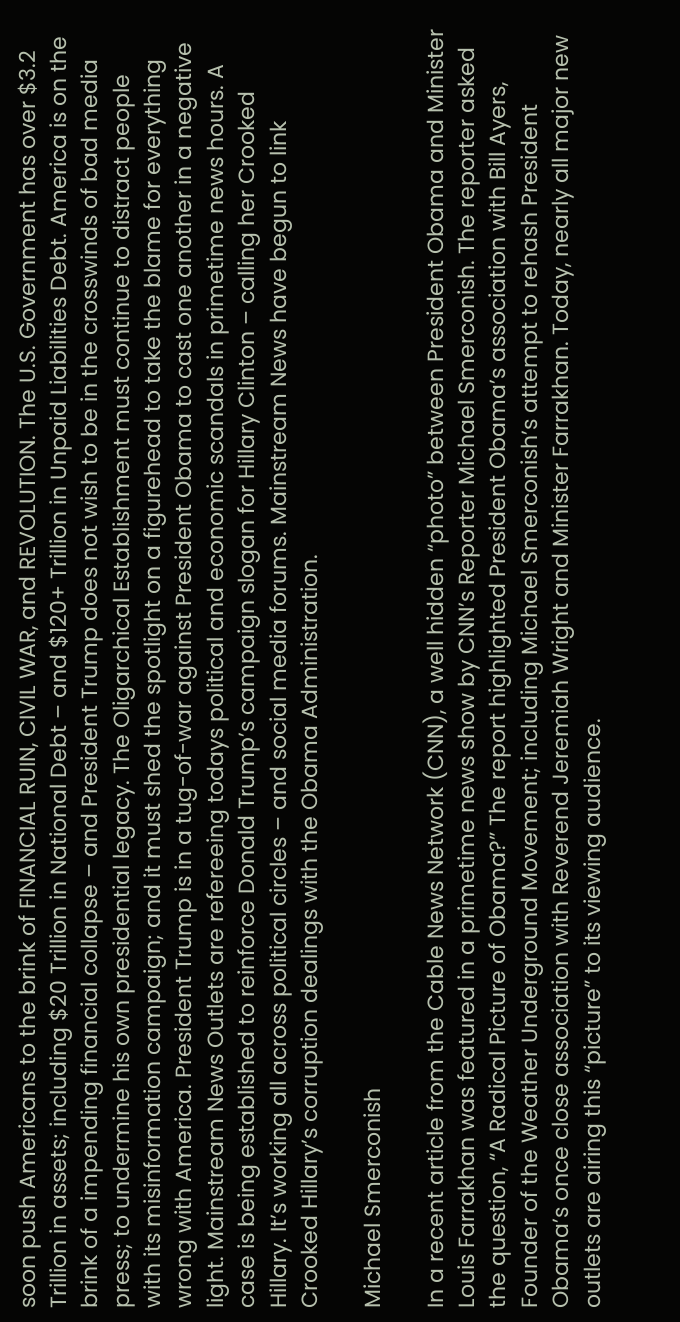soon push Americans to the brink of FINANCIAL RUIN, CIVIL WAR, and REVOLUTION. The U.S. Government has over $3.2 Trillion in assets; including $20 Trillion in National Debt – and $120+ Trillion in Unpaid Liabilities Debt. America is on the brink of a impending financial collapse – and President Trump does not wish to be in the crosswinds of bad media press; to undermine his own presidential legacy. The Oligarchical Establishment must continue to distract people with its misinformation campaign; and it must shed the spotlight on a figurehead to take the blame for everything wrong with America. President Trump is in a tug-of-war against President Obama to cast one another in a negative light. Mainstream News Outlets are refereeing todays political and economic scandals in primetime news hours. A case is being established to reinforce Donald Trump’s campaign slogan for Hillary Clinton – calling her Crooked Hillary. It’s working all across political circles – and social media forums. Mainstream News have begun to link Crooked Hillary’s corruption dealings with the Obama Administration.

Michael Smerconish

In a recent article from the Cable News Network (CNN), a well hidden “photo” between President Obama and Minister Louis Farrakhan was featured in a primetime news show by CNN’s Reporter Michael Smerconish. The reporter asked the question, “A Radical Picture of Obama?” The report highlighted President Obama’s association with Bill Ayers, Founder of the Weather Underground Movement; including Michael Smerconish’s attempt to rehash President Obama’s once close association with Reverend Jeremiah Wright and Minister Farrakhan. Today, nearly all major new outlets are airing this “picture” to its viewing audience.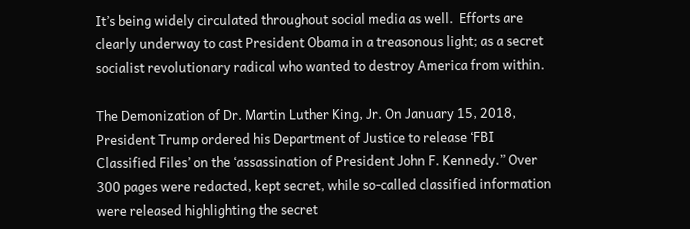It’s being widely circulated throughout social media as well.  Efforts are clearly underway to cast President Obama in a treasonous light; as a secret socialist revolutionary radical who wanted to destroy America from within.

The Demonization of Dr. Martin Luther King, Jr. On January 15, 2018, President Trump ordered his Department of Justice to release ‘FBI Classified Files’ on the ‘assassination of President John F. Kennedy.” Over 300 pages were redacted, kept secret, while so-called classified information were released highlighting the secret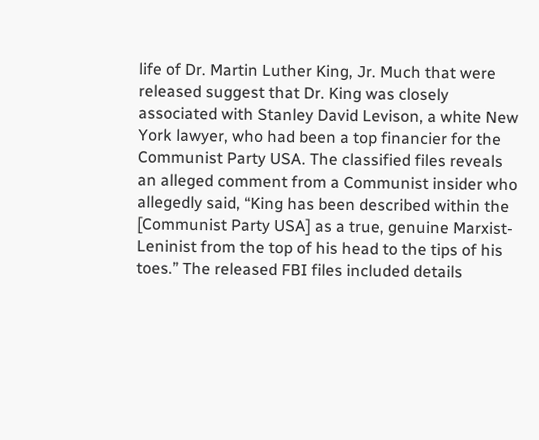life of Dr. Martin Luther King, Jr. Much that were released suggest that Dr. King was closely associated with Stanley David Levison, a white New York lawyer, who had been a top financier for the Communist Party USA. The classified files reveals an alleged comment from a Communist insider who allegedly said, “King has been described within the [Communist Party USA] as a true, genuine Marxist-Leninist from the top of his head to the tips of his toes.” The released FBI files included details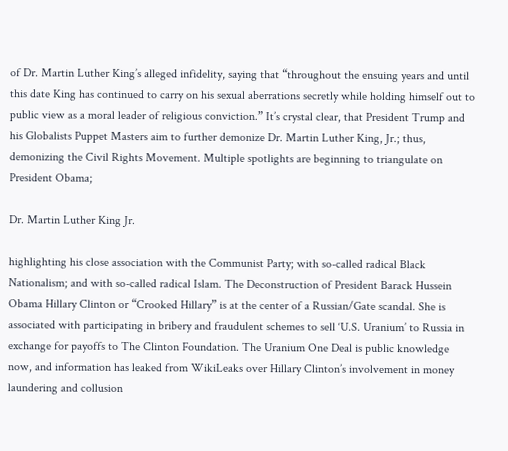of Dr. Martin Luther King’s alleged infidelity, saying that “throughout the ensuing years and until this date King has continued to carry on his sexual aberrations secretly while holding himself out to public view as a moral leader of religious conviction.” It’s crystal clear, that President Trump and his Globalists Puppet Masters aim to further demonize Dr. Martin Luther King, Jr.; thus, demonizing the Civil Rights Movement. Multiple spotlights are beginning to triangulate on President Obama;

Dr. Martin Luther King Jr.

highlighting his close association with the Communist Party; with so-called radical Black Nationalism; and with so-called radical Islam. The Deconstruction of President Barack Hussein Obama Hillary Clinton or “Crooked Hillary” is at the center of a Russian/Gate scandal. She is associated with participating in bribery and fraudulent schemes to sell ‘U.S. Uranium’ to Russia in exchange for payoffs to The Clinton Foundation. The Uranium One Deal is public knowledge now, and information has leaked from WikiLeaks over Hillary Clinton’s involvement in money laundering and collusion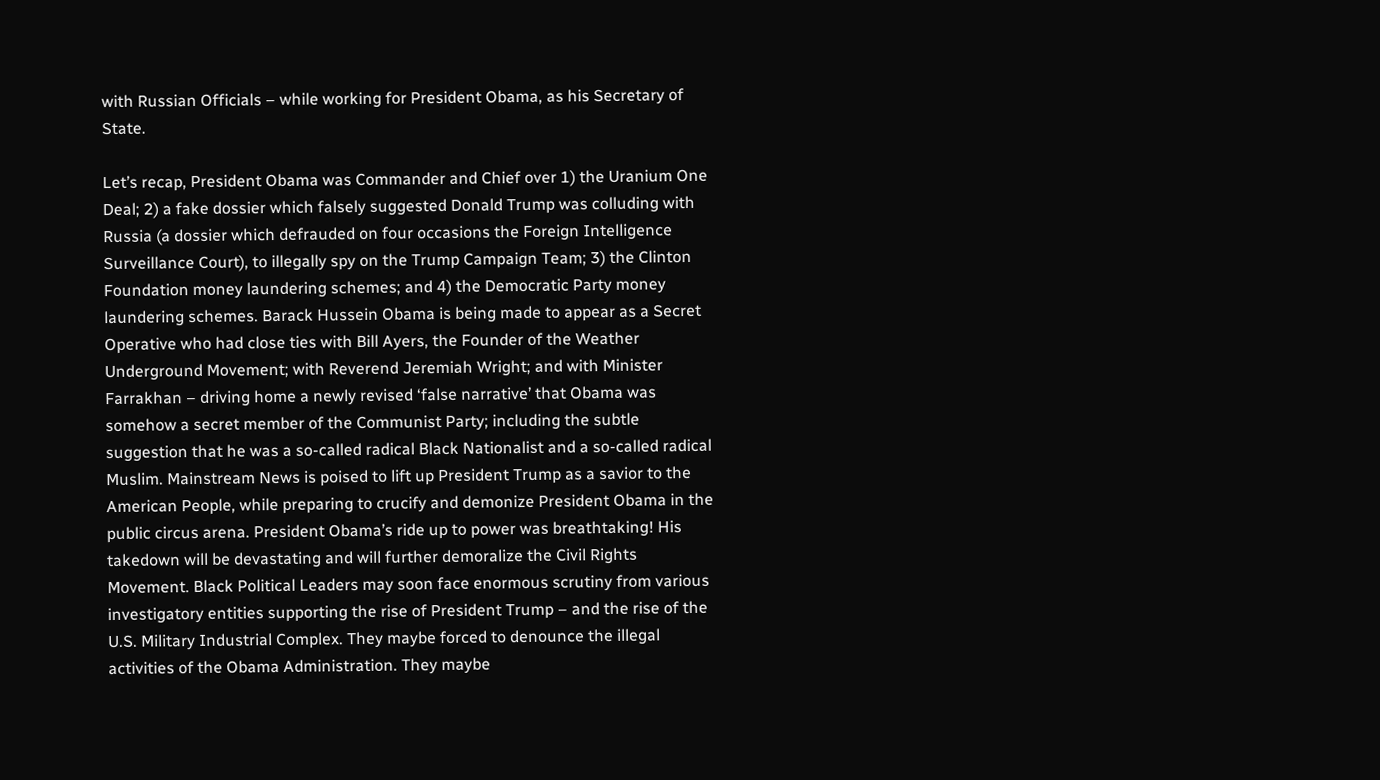with Russian Officials – while working for President Obama, as his Secretary of State.

Let’s recap, President Obama was Commander and Chief over 1) the Uranium One Deal; 2) a fake dossier which falsely suggested Donald Trump was colluding with Russia (a dossier which defrauded on four occasions the Foreign Intelligence Surveillance Court), to illegally spy on the Trump Campaign Team; 3) the Clinton Foundation money laundering schemes; and 4) the Democratic Party money laundering schemes. Barack Hussein Obama is being made to appear as a Secret Operative who had close ties with Bill Ayers, the Founder of the Weather Underground Movement; with Reverend Jeremiah Wright; and with Minister Farrakhan – driving home a newly revised ‘false narrative’ that Obama was somehow a secret member of the Communist Party; including the subtle suggestion that he was a so-called radical Black Nationalist and a so-called radical Muslim. Mainstream News is poised to lift up President Trump as a savior to the American People, while preparing to crucify and demonize President Obama in the public circus arena. President Obama’s ride up to power was breathtaking! His takedown will be devastating and will further demoralize the Civil Rights Movement. Black Political Leaders may soon face enormous scrutiny from various investigatory entities supporting the rise of President Trump – and the rise of the U.S. Military Industrial Complex. They maybe forced to denounce the illegal activities of the Obama Administration. They maybe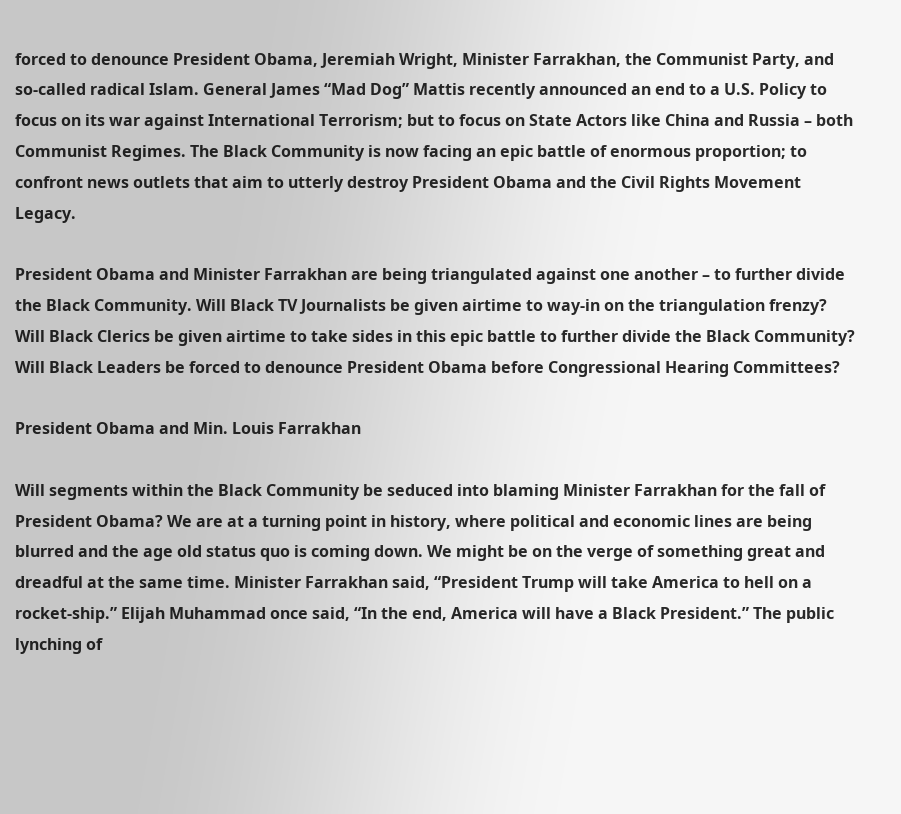forced to denounce President Obama, Jeremiah Wright, Minister Farrakhan, the Communist Party, and so-called radical Islam. General James “Mad Dog” Mattis recently announced an end to a U.S. Policy to focus on its war against International Terrorism; but to focus on State Actors like China and Russia – both Communist Regimes. The Black Community is now facing an epic battle of enormous proportion; to confront news outlets that aim to utterly destroy President Obama and the Civil Rights Movement Legacy.

President Obama and Minister Farrakhan are being triangulated against one another – to further divide the Black Community. Will Black TV Journalists be given airtime to way-in on the triangulation frenzy? Will Black Clerics be given airtime to take sides in this epic battle to further divide the Black Community? Will Black Leaders be forced to denounce President Obama before Congressional Hearing Committees?

President Obama and Min. Louis Farrakhan

Will segments within the Black Community be seduced into blaming Minister Farrakhan for the fall of President Obama? We are at a turning point in history, where political and economic lines are being blurred and the age old status quo is coming down. We might be on the verge of something great and dreadful at the same time. Minister Farrakhan said, “President Trump will take America to hell on a rocket-ship.” Elijah Muhammad once said, “In the end, America will have a Black President.” The public lynching of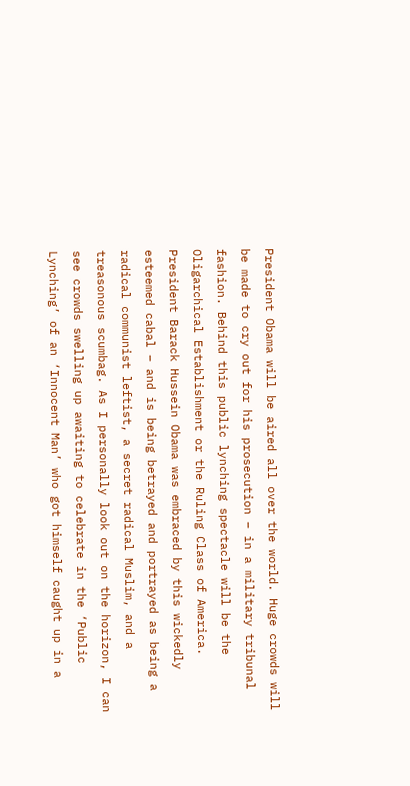President Obama will be aired all over the world. Huge crowds will be made to cry out for his prosecution – in a military tribunal fashion. Behind this public lynching spectacle will be the Oligarchical Establishment or the Ruling Class of America. President Barack Hussein Obama was embraced by this wickedly esteemed cabal – and is being betrayed and portrayed as being a radical communist leftist, a secret radical Muslim, and a treasonous scumbag. As I personally look out on the horizon, I can see crowds swelling up awaiting to celebrate in the ‘Public Lynching’ of an ‘Innocent Man’ who got himself caught up in a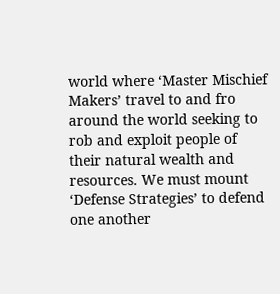world where ‘Master Mischief Makers’ travel to and fro around the world seeking to rob and exploit people of their natural wealth and resources. We must mount ‘Defense Strategies’ to defend one another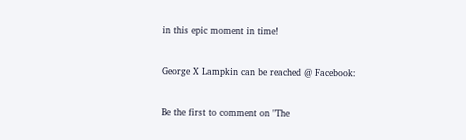in this epic moment in time!


George X Lampkin can be reached @ Facebook:


Be the first to comment on "The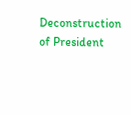Deconstruction of President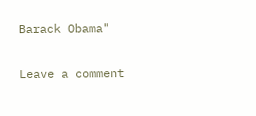Barack Obama"

Leave a comment